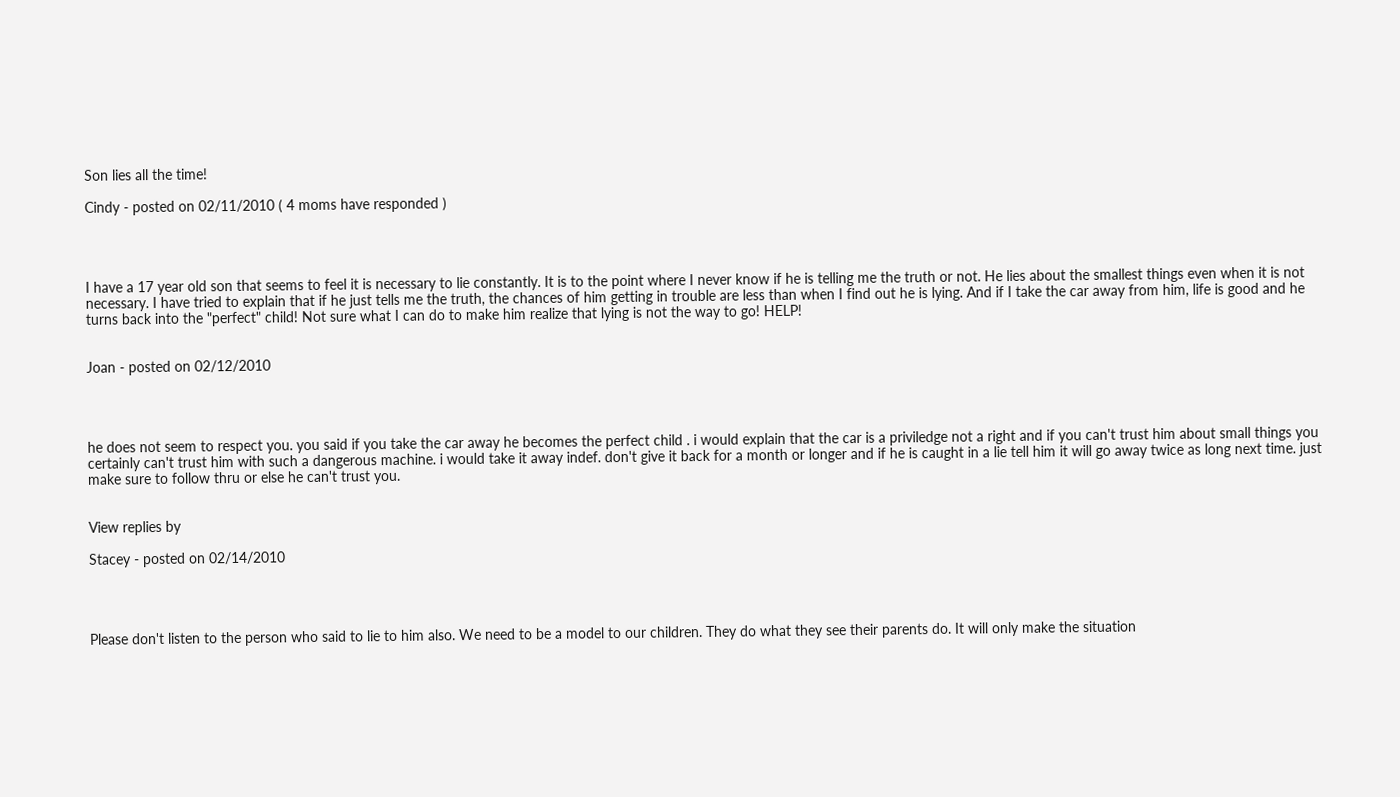Son lies all the time!

Cindy - posted on 02/11/2010 ( 4 moms have responded )




I have a 17 year old son that seems to feel it is necessary to lie constantly. It is to the point where I never know if he is telling me the truth or not. He lies about the smallest things even when it is not necessary. I have tried to explain that if he just tells me the truth, the chances of him getting in trouble are less than when I find out he is lying. And if I take the car away from him, life is good and he turns back into the "perfect" child! Not sure what I can do to make him realize that lying is not the way to go! HELP!


Joan - posted on 02/12/2010




he does not seem to respect you. you said if you take the car away he becomes the perfect child . i would explain that the car is a priviledge not a right and if you can't trust him about small things you certainly can't trust him with such a dangerous machine. i would take it away indef. don't give it back for a month or longer and if he is caught in a lie tell him it will go away twice as long next time. just make sure to follow thru or else he can't trust you.


View replies by

Stacey - posted on 02/14/2010




Please don't listen to the person who said to lie to him also. We need to be a model to our children. They do what they see their parents do. It will only make the situation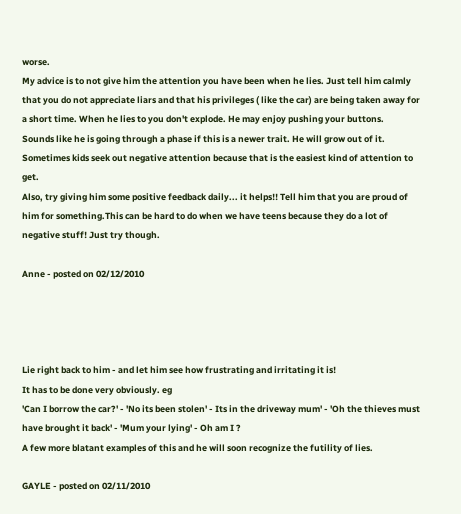worse.
My advice is to not give him the attention you have been when he lies. Just tell him calmly that you do not appreciate liars and that his privileges ( like the car) are being taken away for a short time. When he lies to you don't explode. He may enjoy pushing your buttons.
Sounds like he is going through a phase if this is a newer trait. He will grow out of it. Sometimes kids seek out negative attention because that is the easiest kind of attention to get.
Also, try giving him some positive feedback daily... it helps!! Tell him that you are proud of him for something.This can be hard to do when we have teens because they do a lot of negative stuff! Just try though.

Anne - posted on 02/12/2010




Lie right back to him - and let him see how frustrating and irritating it is!
It has to be done very obviously. eg
'Can I borrow the car?' - 'No its been stolen' - Its in the driveway mum' - 'Oh the thieves must have brought it back' - 'Mum your lying' - Oh am I ?
A few more blatant examples of this and he will soon recognize the futility of lies.

GAYLE - posted on 02/11/2010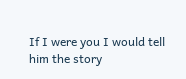If I were you I would tell him the story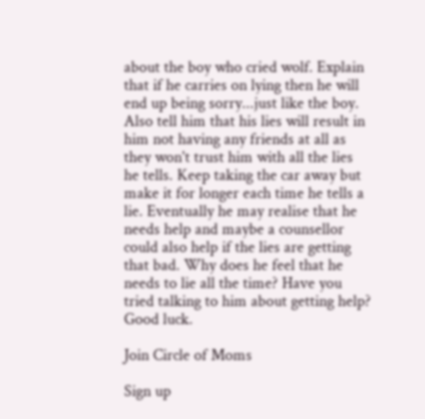about the boy who cried wolf. Explain that if he carries on lying then he will end up being sorry...just like the boy. Also tell him that his lies will result in him not having any friends at all as they won't trust him with all the lies he tells. Keep taking the car away but make it for longer each time he tells a lie. Eventually he may realise that he needs help and maybe a counsellor could also help if the lies are getting that bad. Why does he feel that he needs to lie all the time? Have you tried talking to him about getting help? Good luck.

Join Circle of Moms

Sign up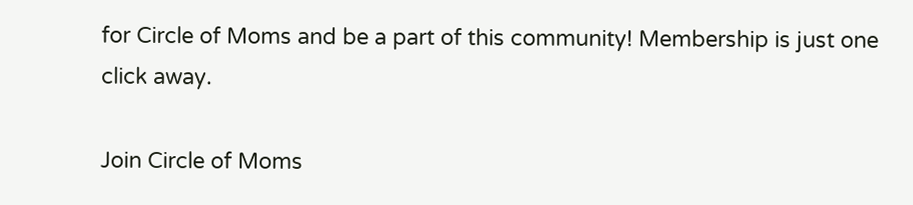for Circle of Moms and be a part of this community! Membership is just one click away.

Join Circle of Moms